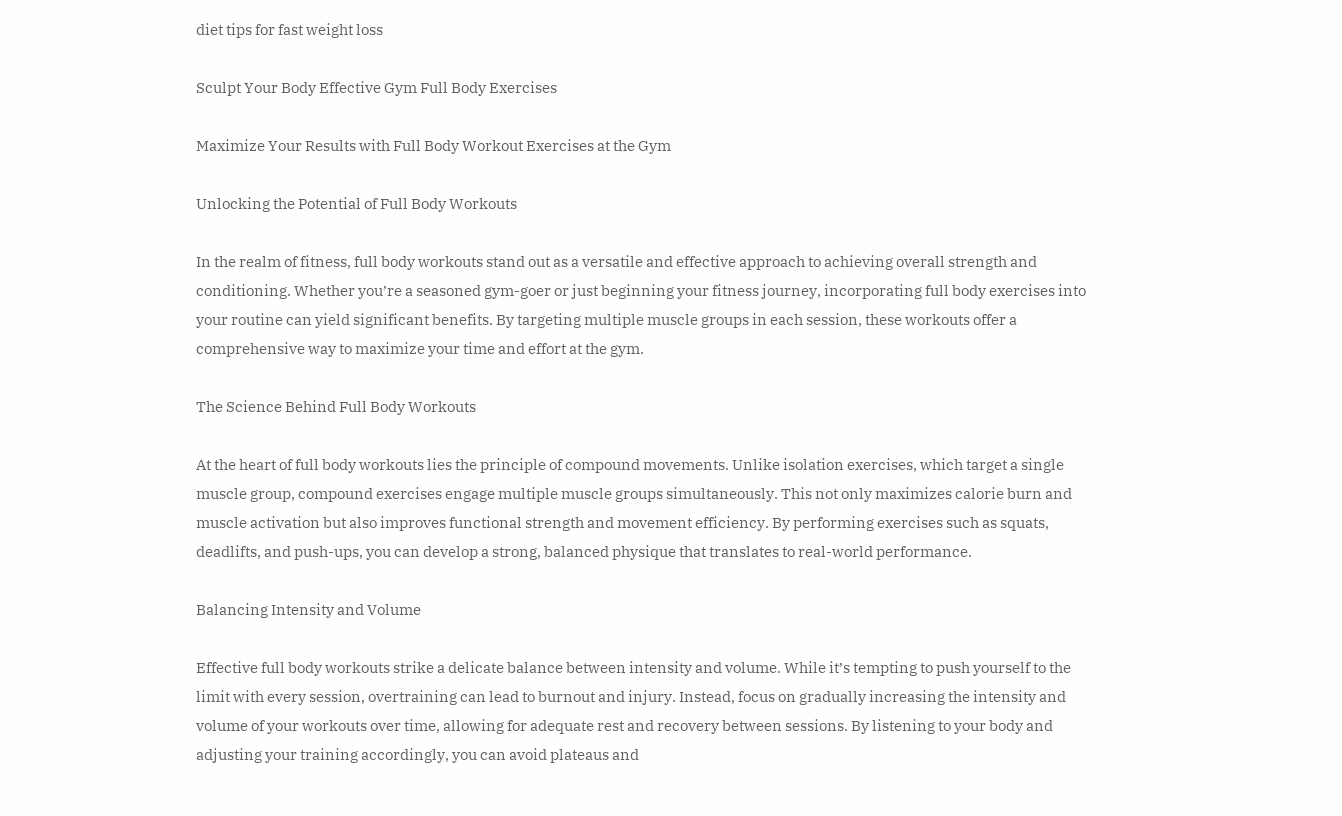diet tips for fast weight loss

Sculpt Your Body Effective Gym Full Body Exercises

Maximize Your Results with Full Body Workout Exercises at the Gym

Unlocking the Potential of Full Body Workouts

In the realm of fitness, full body workouts stand out as a versatile and effective approach to achieving overall strength and conditioning. Whether you’re a seasoned gym-goer or just beginning your fitness journey, incorporating full body exercises into your routine can yield significant benefits. By targeting multiple muscle groups in each session, these workouts offer a comprehensive way to maximize your time and effort at the gym.

The Science Behind Full Body Workouts

At the heart of full body workouts lies the principle of compound movements. Unlike isolation exercises, which target a single muscle group, compound exercises engage multiple muscle groups simultaneously. This not only maximizes calorie burn and muscle activation but also improves functional strength and movement efficiency. By performing exercises such as squats, deadlifts, and push-ups, you can develop a strong, balanced physique that translates to real-world performance.

Balancing Intensity and Volume

Effective full body workouts strike a delicate balance between intensity and volume. While it’s tempting to push yourself to the limit with every session, overtraining can lead to burnout and injury. Instead, focus on gradually increasing the intensity and volume of your workouts over time, allowing for adequate rest and recovery between sessions. By listening to your body and adjusting your training accordingly, you can avoid plateaus and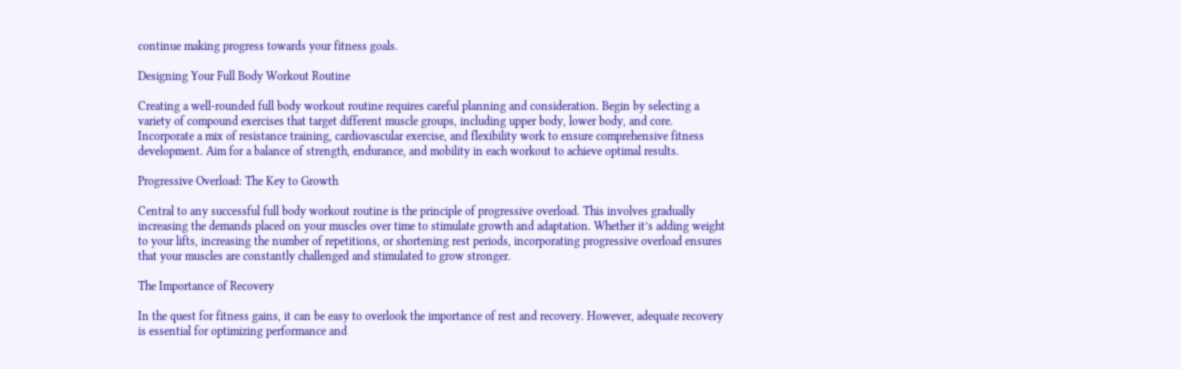continue making progress towards your fitness goals.

Designing Your Full Body Workout Routine

Creating a well-rounded full body workout routine requires careful planning and consideration. Begin by selecting a variety of compound exercises that target different muscle groups, including upper body, lower body, and core. Incorporate a mix of resistance training, cardiovascular exercise, and flexibility work to ensure comprehensive fitness development. Aim for a balance of strength, endurance, and mobility in each workout to achieve optimal results.

Progressive Overload: The Key to Growth

Central to any successful full body workout routine is the principle of progressive overload. This involves gradually increasing the demands placed on your muscles over time to stimulate growth and adaptation. Whether it’s adding weight to your lifts, increasing the number of repetitions, or shortening rest periods, incorporating progressive overload ensures that your muscles are constantly challenged and stimulated to grow stronger.

The Importance of Recovery

In the quest for fitness gains, it can be easy to overlook the importance of rest and recovery. However, adequate recovery is essential for optimizing performance and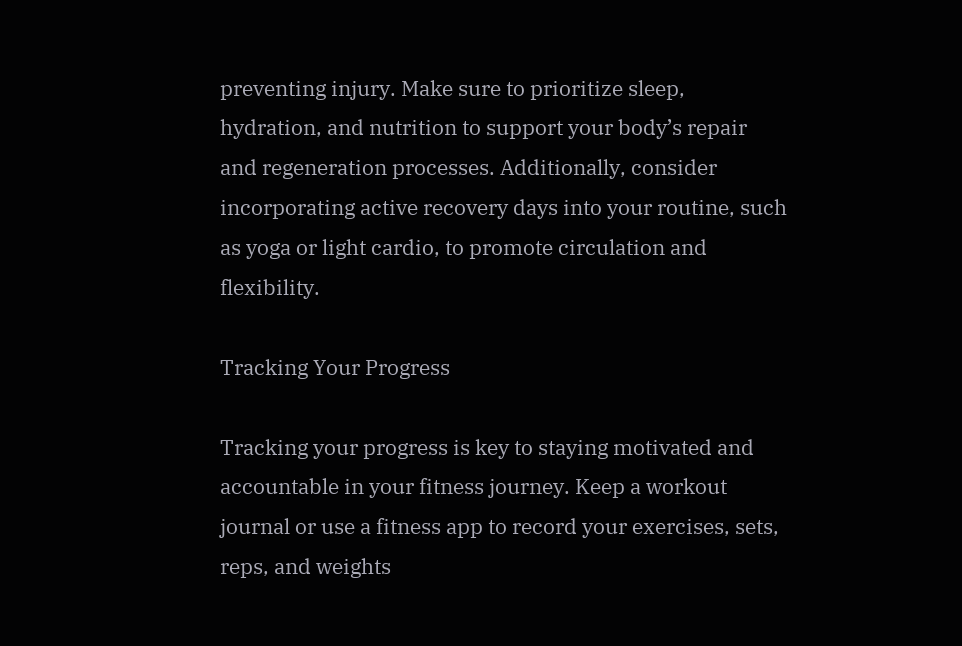preventing injury. Make sure to prioritize sleep, hydration, and nutrition to support your body’s repair and regeneration processes. Additionally, consider incorporating active recovery days into your routine, such as yoga or light cardio, to promote circulation and flexibility.

Tracking Your Progress

Tracking your progress is key to staying motivated and accountable in your fitness journey. Keep a workout journal or use a fitness app to record your exercises, sets, reps, and weights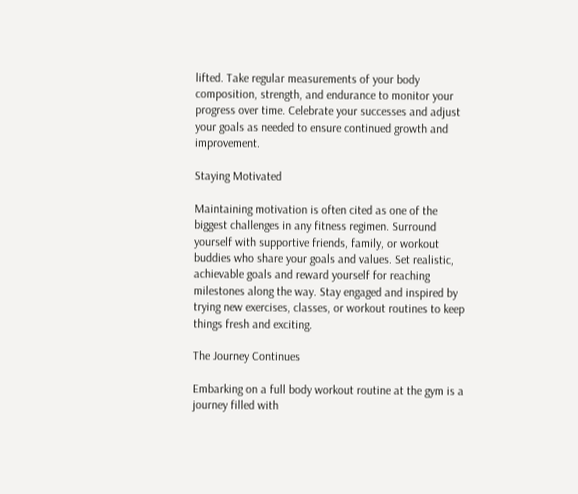lifted. Take regular measurements of your body composition, strength, and endurance to monitor your progress over time. Celebrate your successes and adjust your goals as needed to ensure continued growth and improvement.

Staying Motivated

Maintaining motivation is often cited as one of the biggest challenges in any fitness regimen. Surround yourself with supportive friends, family, or workout buddies who share your goals and values. Set realistic, achievable goals and reward yourself for reaching milestones along the way. Stay engaged and inspired by trying new exercises, classes, or workout routines to keep things fresh and exciting.

The Journey Continues

Embarking on a full body workout routine at the gym is a journey filled with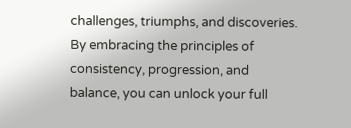challenges, triumphs, and discoveries. By embracing the principles of consistency, progression, and balance, you can unlock your full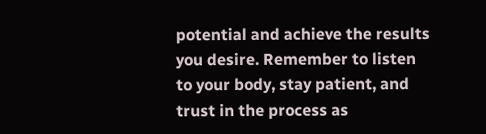potential and achieve the results you desire. Remember to listen to your body, stay patient, and trust in the process as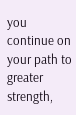you continue on your path to greater strength,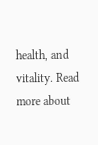health, and vitality. Read more about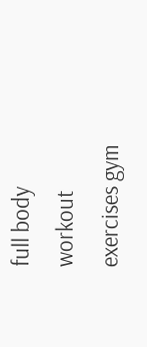full body workout exercises gym